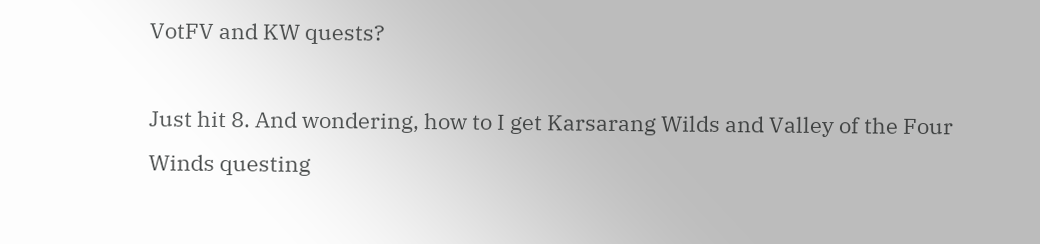VotFV and KW quests?

Just hit 8. And wondering, how to I get Karsarang Wilds and Valley of the Four Winds questing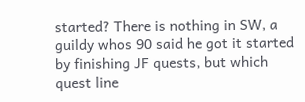started? There is nothing in SW, a guildy whos 90 said he got it started by finishing JF quests, but which quest line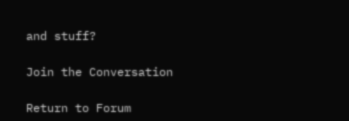and stuff?

Join the Conversation

Return to Forum